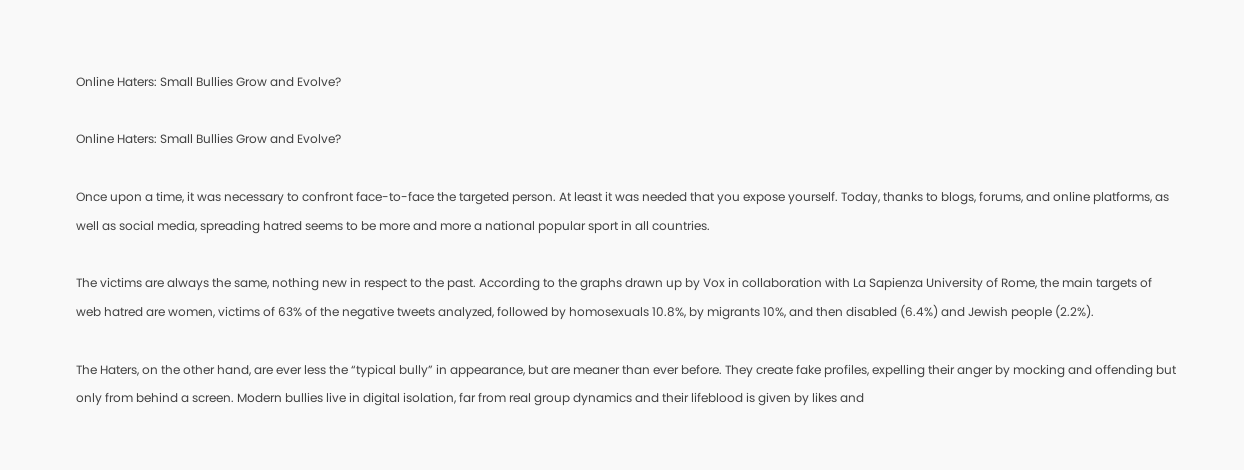Online Haters: Small Bullies Grow and Evolve?

Online Haters: Small Bullies Grow and Evolve?

Once upon a time, it was necessary to confront face-to-face the targeted person. At least it was needed that you expose yourself. Today, thanks to blogs, forums, and online platforms, as well as social media, spreading hatred seems to be more and more a national popular sport in all countries.

The victims are always the same, nothing new in respect to the past. According to the graphs drawn up by Vox in collaboration with La Sapienza University of Rome, the main targets of web hatred are women, victims of 63% of the negative tweets analyzed, followed by homosexuals 10.8%, by migrants 10%, and then disabled (6.4%) and Jewish people (2.2%).

The Haters, on the other hand, are ever less the “typical bully” in appearance, but are meaner than ever before. They create fake profiles, expelling their anger by mocking and offending but only from behind a screen. Modern bullies live in digital isolation, far from real group dynamics and their lifeblood is given by likes and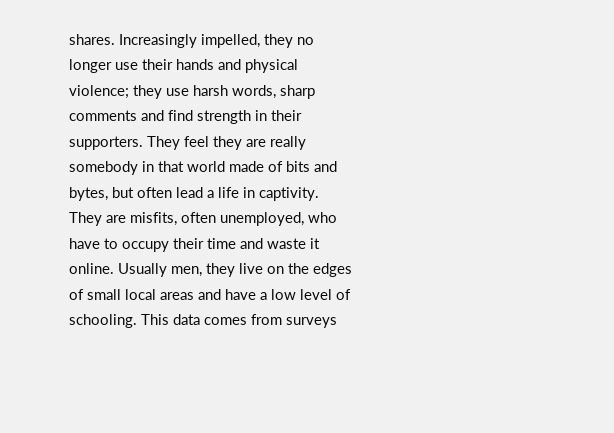shares. Increasingly impelled, they no longer use their hands and physical violence; they use harsh words, sharp comments and find strength in their supporters. They feel they are really somebody in that world made of bits and bytes, but often lead a life in captivity. They are misfits, often unemployed, who have to occupy their time and waste it online. Usually men, they live on the edges of small local areas and have a low level of schooling. This data comes from surveys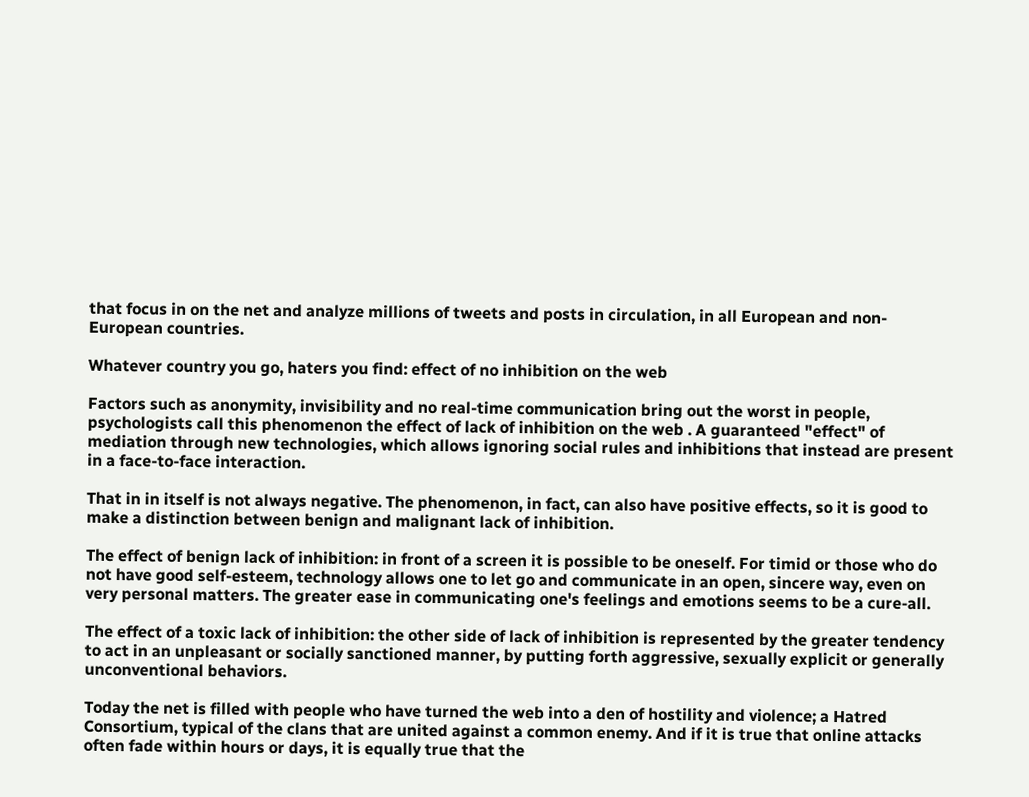that focus in on the net and analyze millions of tweets and posts in circulation, in all European and non-European countries.

Whatever country you go, haters you find: effect of no inhibition on the web

Factors such as anonymity, invisibility and no real-time communication bring out the worst in people, psychologists call this phenomenon the effect of lack of inhibition on the web . A guaranteed "effect" of mediation through new technologies, which allows ignoring social rules and inhibitions that instead are present in a face-to-face interaction.

That in in itself is not always negative. The phenomenon, in fact, can also have positive effects, so it is good to make a distinction between benign and malignant lack of inhibition.

The effect of benign lack of inhibition: in front of a screen it is possible to be oneself. For timid or those who do not have good self-esteem, technology allows one to let go and communicate in an open, sincere way, even on very personal matters. The greater ease in communicating one's feelings and emotions seems to be a cure-all.

The effect of a toxic lack of inhibition: the other side of lack of inhibition is represented by the greater tendency to act in an unpleasant or socially sanctioned manner, by putting forth aggressive, sexually explicit or generally unconventional behaviors.

Today the net is filled with people who have turned the web into a den of hostility and violence; a Hatred Consortium, typical of the clans that are united against a common enemy. And if it is true that online attacks often fade within hours or days, it is equally true that the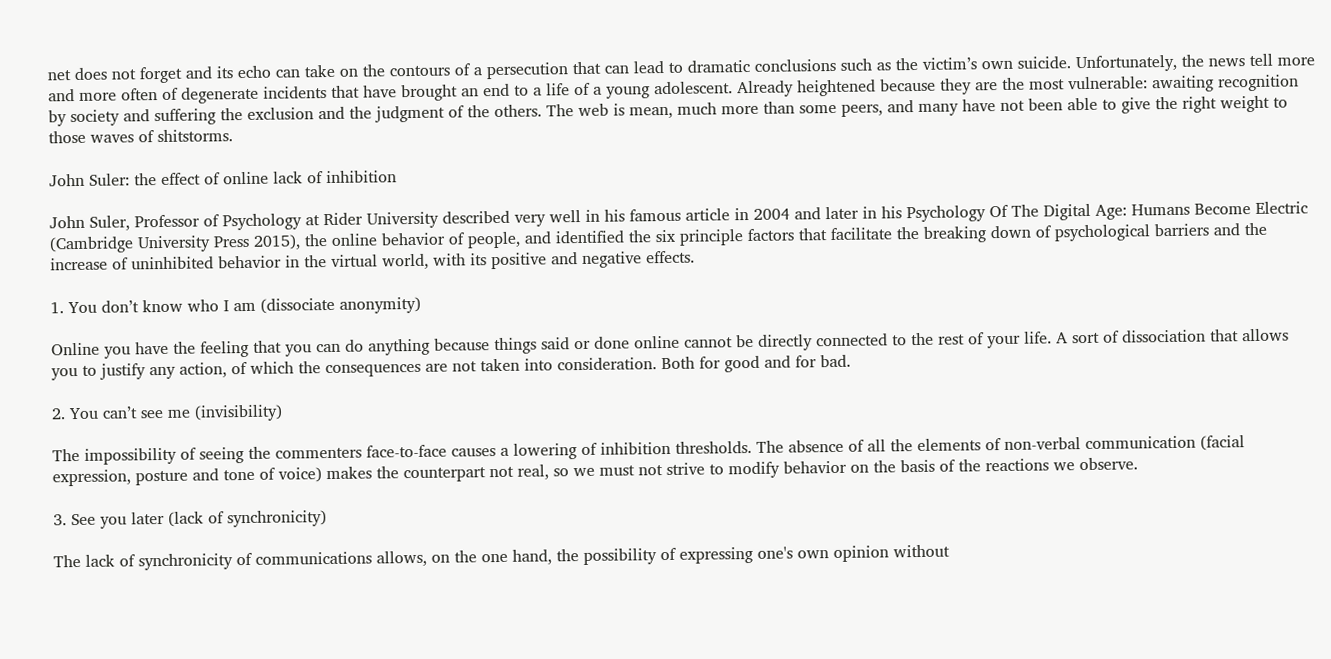net does not forget and its echo can take on the contours of a persecution that can lead to dramatic conclusions such as the victim’s own suicide. Unfortunately, the news tell more and more often of degenerate incidents that have brought an end to a life of a young adolescent. Already heightened because they are the most vulnerable: awaiting recognition by society and suffering the exclusion and the judgment of the others. The web is mean, much more than some peers, and many have not been able to give the right weight to those waves of shitstorms.

John Suler: the effect of online lack of inhibition

John Suler, Professor of Psychology at Rider University described very well in his famous article in 2004 and later in his Psychology Of The Digital Age: Humans Become Electric (Cambridge University Press 2015), the online behavior of people, and identified the six principle factors that facilitate the breaking down of psychological barriers and the increase of uninhibited behavior in the virtual world, with its positive and negative effects.

1. You don’t know who I am (dissociate anonymity)

Online you have the feeling that you can do anything because things said or done online cannot be directly connected to the rest of your life. A sort of dissociation that allows you to justify any action, of which the consequences are not taken into consideration. Both for good and for bad.

2. You can’t see me (invisibility)

The impossibility of seeing the commenters face-to-face causes a lowering of inhibition thresholds. The absence of all the elements of non-verbal communication (facial expression, posture and tone of voice) makes the counterpart not real, so we must not strive to modify behavior on the basis of the reactions we observe.

3. See you later (lack of synchronicity)

The lack of synchronicity of communications allows, on the one hand, the possibility of expressing one's own opinion without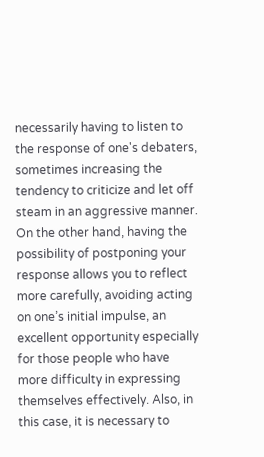necessarily having to listen to the response of one's debaters, sometimes increasing the tendency to criticize and let off steam in an aggressive manner. On the other hand, having the possibility of postponing your response allows you to reflect more carefully, avoiding acting on one’s initial impulse, an excellent opportunity especially for those people who have more difficulty in expressing themselves effectively. Also, in this case, it is necessary to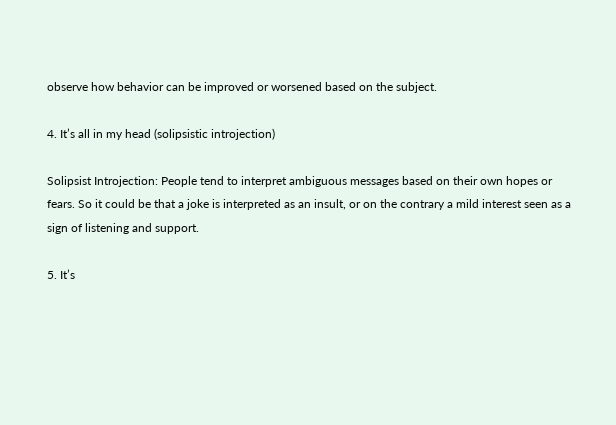observe how behavior can be improved or worsened based on the subject.

4. It’s all in my head (solipsistic introjection)

Solipsist Introjection: People tend to interpret ambiguous messages based on their own hopes or fears. So it could be that a joke is interpreted as an insult, or on the contrary a mild interest seen as a sign of listening and support.

5. It’s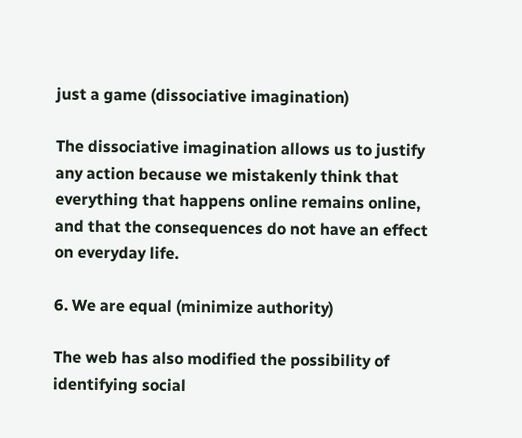just a game (dissociative imagination)

The dissociative imagination allows us to justify any action because we mistakenly think that everything that happens online remains online, and that the consequences do not have an effect on everyday life.

6. We are equal (minimize authority)

The web has also modified the possibility of identifying social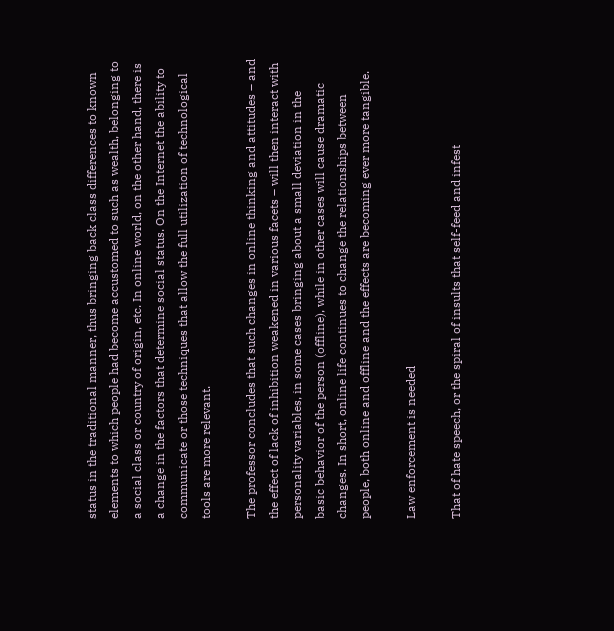status in the traditional manner, thus bringing back class differences to known elements to which people had become accustomed to such as wealth, belonging to a social class or country of origin, etc. In online world, on the other hand, there is a change in the factors that determine social status. On the Internet the ability to communicate or those techniques that allow the full utilization of technological tools are more relevant.

The professor concludes that such changes in online thinking and attitudes – and the effect of lack of inhibition weakened in various facets – will then interact with personality variables, in some cases bringing about a small deviation in the basic behavior of the person (offline), while in other cases will cause dramatic changes. In short, online life continues to change the relationships between people, both online and offline and the effects are becoming ever more tangible.

Law enforcement is needed

That of hate speech, or the spiral of insults that self-feed and infest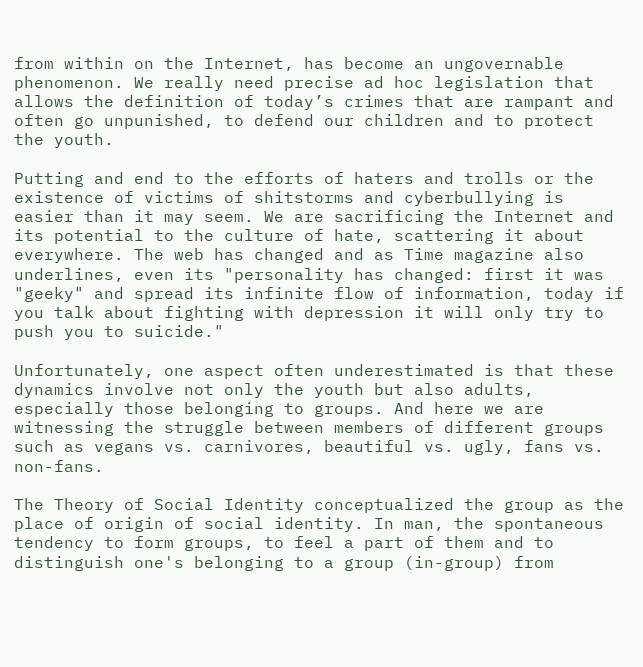from within on the Internet, has become an ungovernable phenomenon. We really need precise ad hoc legislation that allows the definition of today’s crimes that are rampant and often go unpunished, to defend our children and to protect the youth.

Putting and end to the efforts of haters and trolls or the existence of victims of shitstorms and cyberbullying is easier than it may seem. We are sacrificing the Internet and its potential to the culture of hate, scattering it about everywhere. The web has changed and as Time magazine also underlines, even its "personality has changed: first it was "geeky" and spread its infinite flow of information, today if you talk about fighting with depression it will only try to push you to suicide."

Unfortunately, one aspect often underestimated is that these dynamics involve not only the youth but also adults, especially those belonging to groups. And here we are witnessing the struggle between members of different groups such as vegans vs. carnivores, beautiful vs. ugly, fans vs. non-fans.

The Theory of Social Identity conceptualized the group as the place of origin of social identity. In man, the spontaneous tendency to form groups, to feel a part of them and to distinguish one's belonging to a group (in-group) from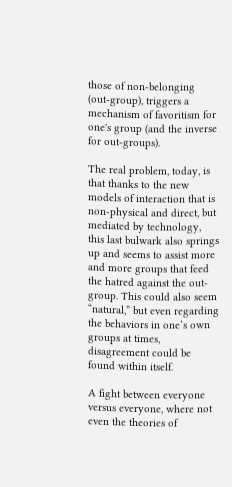those of non-belonging (out-group), triggers a mechanism of favoritism for one's group (and the inverse for out-groups).

The real problem, today, is that thanks to the new models of interaction that is non-physical and direct, but mediated by technology, this last bulwark also springs up and seems to assist more and more groups that feed the hatred against the out-group. This could also seem “natural,” but even regarding the behaviors in one’s own groups at times, disagreement could be found within itself.

A fight between everyone versus everyone, where not even the theories of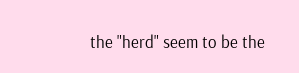the "herd" seem to be the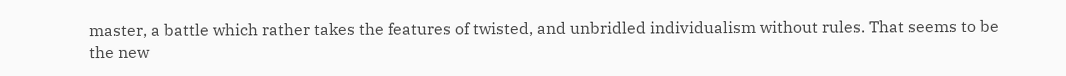master, a battle which rather takes the features of twisted, and unbridled individualism without rules. That seems to be the new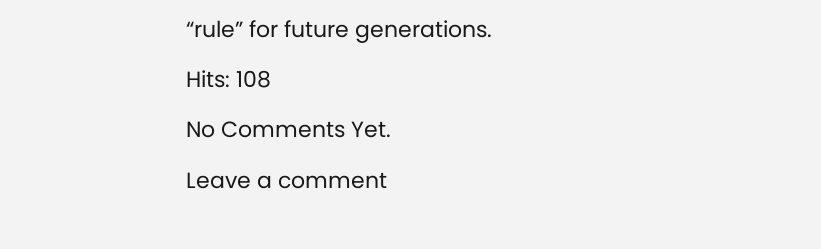“rule” for future generations.

Hits: 108

No Comments Yet.

Leave a comment